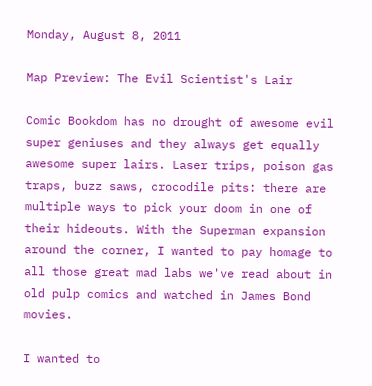Monday, August 8, 2011

Map Preview: The Evil Scientist's Lair

Comic Bookdom has no drought of awesome evil super geniuses and they always get equally awesome super lairs. Laser trips, poison gas traps, buzz saws, crocodile pits: there are multiple ways to pick your doom in one of their hideouts. With the Superman expansion around the corner, I wanted to pay homage to all those great mad labs we've read about in old pulp comics and watched in James Bond movies.

I wanted to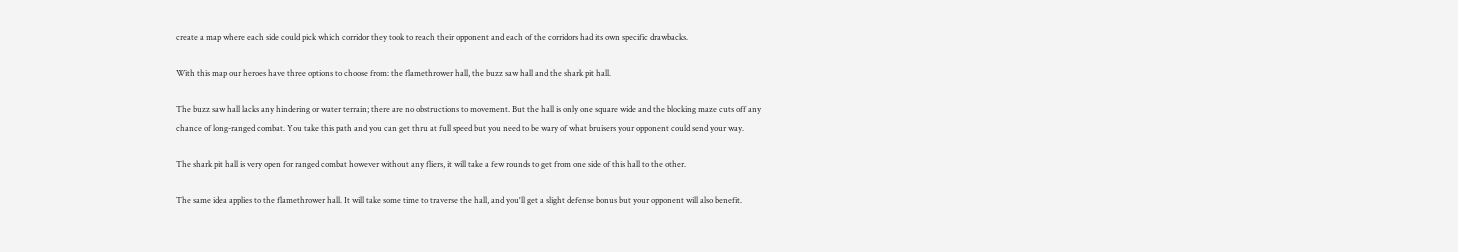create a map where each side could pick which corridor they took to reach their opponent and each of the corridors had its own specific drawbacks.

With this map our heroes have three options to choose from: the flamethrower hall, the buzz saw hall and the shark pit hall.

The buzz saw hall lacks any hindering or water terrain; there are no obstructions to movement. But the hall is only one square wide and the blocking maze cuts off any chance of long-ranged combat. You take this path and you can get thru at full speed but you need to be wary of what bruisers your opponent could send your way.

The shark pit hall is very open for ranged combat however without any fliers, it will take a few rounds to get from one side of this hall to the other.

The same idea applies to the flamethrower hall. It will take some time to traverse the hall, and you'll get a slight defense bonus but your opponent will also benefit.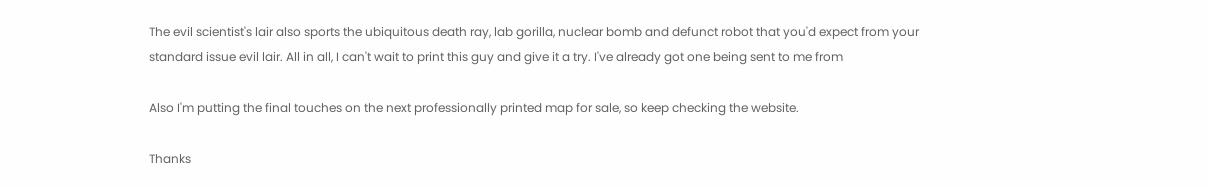The evil scientist's lair also sports the ubiquitous death ray, lab gorilla, nuclear bomb and defunct robot that you'd expect from your standard issue evil lair. All in all, I can't wait to print this guy and give it a try. I've already got one being sent to me from

Also I'm putting the final touches on the next professionally printed map for sale, so keep checking the website.

Thanks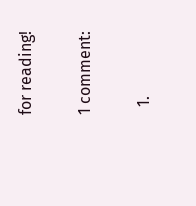for reading!

1 comment:

  1.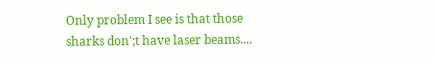Only problem I see is that those sharks don';t have laser beams....